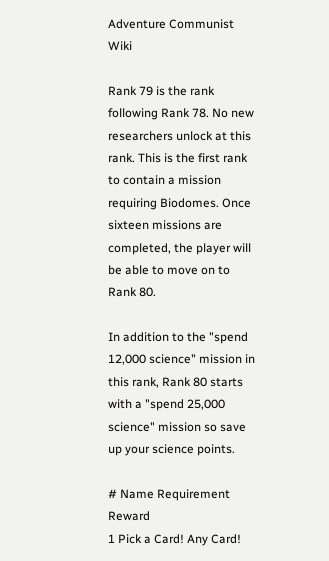Adventure Communist Wiki

Rank 79 is the rank following Rank 78. No new researchers unlock at this rank. This is the first rank to contain a mission requiring Biodomes. Once sixteen missions are completed, the player will be able to move on to Rank 80.

In addition to the "spend 12,000 science" mission in this rank, Rank 80 starts with a "spend 25,000 science" mission so save up your science points.

# Name Requirement Reward
1 Pick a Card! Any Card!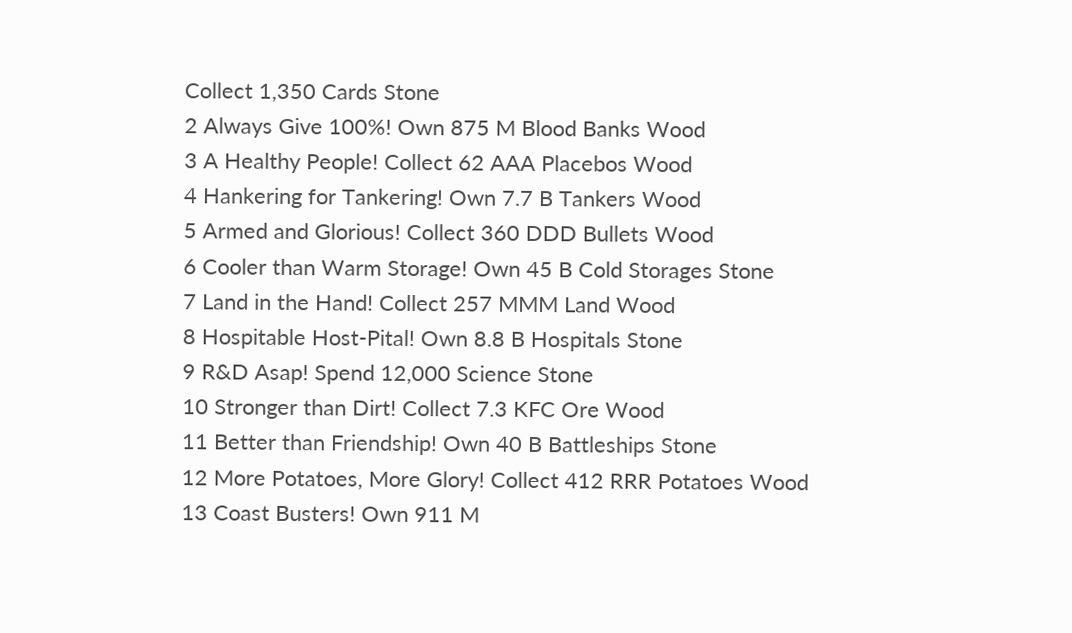Collect 1,350 Cards Stone
2 Always Give 100%! Own 875 M Blood Banks Wood
3 A Healthy People! Collect 62 AAA Placebos Wood
4 Hankering for Tankering! Own 7.7 B Tankers Wood
5 Armed and Glorious! Collect 360 DDD Bullets Wood
6 Cooler than Warm Storage! Own 45 B Cold Storages Stone
7 Land in the Hand! Collect 257 MMM Land Wood
8 Hospitable Host-Pital! Own 8.8 B Hospitals Stone
9 R&D Asap! Spend 12,000 Science Stone
10 Stronger than Dirt! Collect 7.3 KFC Ore Wood
11 Better than Friendship! Own 40 B Battleships Stone
12 More Potatoes, More Glory! Collect 412 RRR Potatoes Wood
13 Coast Busters! Own 911 M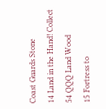Coast Guards Stone
14 Land in the Hand! Collect 54 QQQ Land Wood
15 Fortress to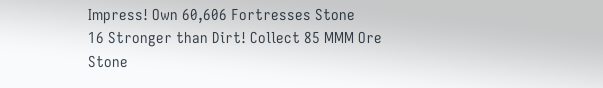Impress! Own 60,606 Fortresses Stone
16 Stronger than Dirt! Collect 85 MMM Ore Stone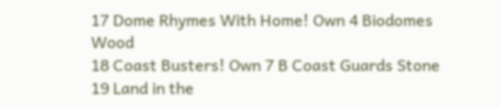17 Dome Rhymes With Home! Own 4 Biodomes Wood
18 Coast Busters! Own 7 B Coast Guards Stone
19 Land in the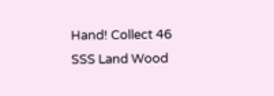Hand! Collect 46 SSS Land Wood